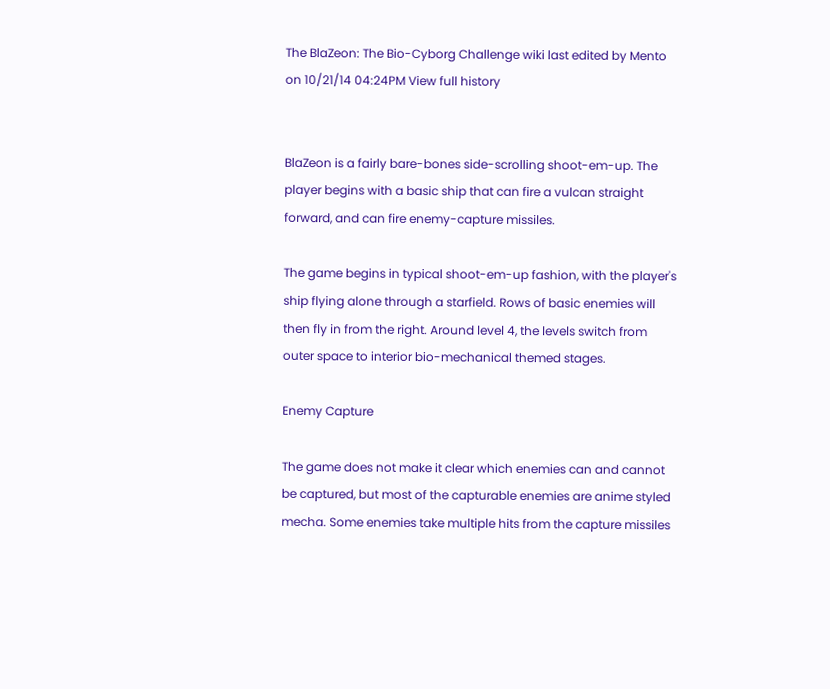The BlaZeon: The Bio-Cyborg Challenge wiki last edited by Mento on 10/21/14 04:24PM View full history


BlaZeon is a fairly bare-bones side-scrolling shoot-em-up. The player begins with a basic ship that can fire a vulcan straight forward, and can fire enemy-capture missiles.

The game begins in typical shoot-em-up fashion, with the player's ship flying alone through a starfield. Rows of basic enemies will then fly in from the right. Around level 4, the levels switch from outer space to interior bio-mechanical themed stages.

Enemy Capture

The game does not make it clear which enemies can and cannot be captured, but most of the capturable enemies are anime styled mecha. Some enemies take multiple hits from the capture missiles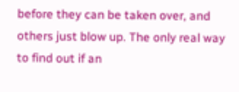before they can be taken over, and others just blow up. The only real way to find out if an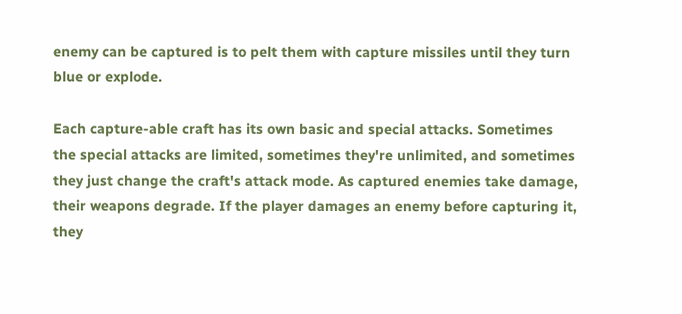enemy can be captured is to pelt them with capture missiles until they turn blue or explode.

Each capture-able craft has its own basic and special attacks. Sometimes the special attacks are limited, sometimes they're unlimited, and sometimes they just change the craft's attack mode. As captured enemies take damage, their weapons degrade. If the player damages an enemy before capturing it, they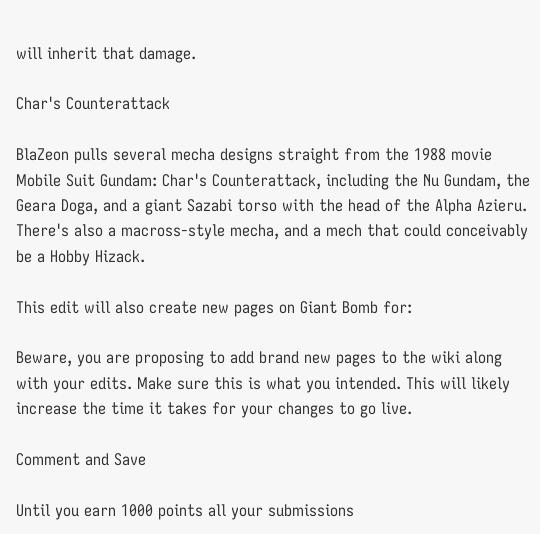will inherit that damage.

Char's Counterattack

BlaZeon pulls several mecha designs straight from the 1988 movie Mobile Suit Gundam: Char's Counterattack, including the Nu Gundam, the Geara Doga, and a giant Sazabi torso with the head of the Alpha Azieru. There's also a macross-style mecha, and a mech that could conceivably be a Hobby Hizack.

This edit will also create new pages on Giant Bomb for:

Beware, you are proposing to add brand new pages to the wiki along with your edits. Make sure this is what you intended. This will likely increase the time it takes for your changes to go live.

Comment and Save

Until you earn 1000 points all your submissions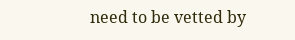need to be vetted by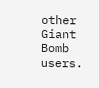other Giant Bomb users.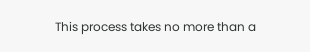This process takes no more than a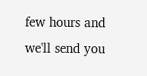few hours and we'll send you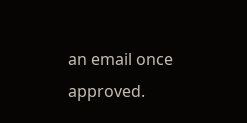an email once approved.